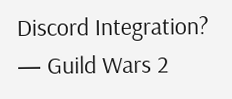Discord Integration? — Guild Wars 2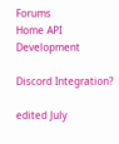Forums
Home API Development

Discord Integration?

edited July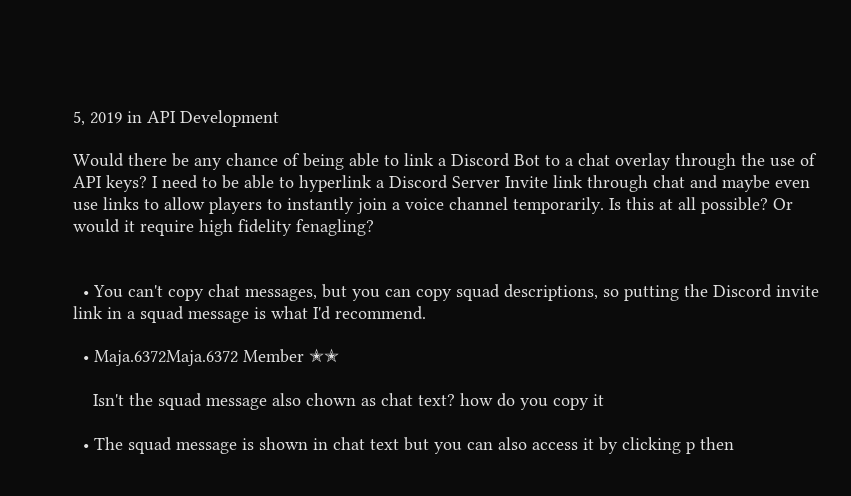5, 2019 in API Development

Would there be any chance of being able to link a Discord Bot to a chat overlay through the use of API keys? I need to be able to hyperlink a Discord Server Invite link through chat and maybe even use links to allow players to instantly join a voice channel temporarily. Is this at all possible? Or would it require high fidelity fenagling?


  • You can't copy chat messages, but you can copy squad descriptions, so putting the Discord invite link in a squad message is what I'd recommend.

  • Maja.6372Maja.6372 Member ✭✭

    Isn't the squad message also chown as chat text? how do you copy it

  • The squad message is shown in chat text but you can also access it by clicking p then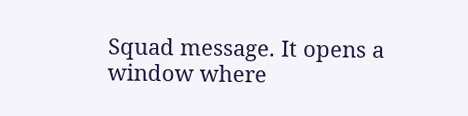Squad message. It opens a window where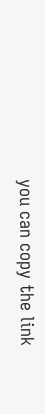you can copy the link